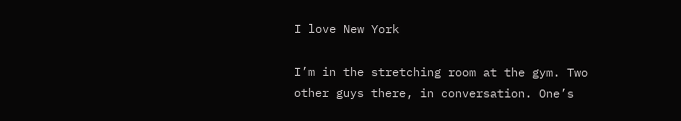I love New York

I’m in the stretching room at the gym. Two other guys there, in conversation. One’s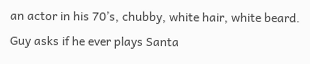an actor in his 70’s, chubby, white hair, white beard. Guy asks if he ever plays Santa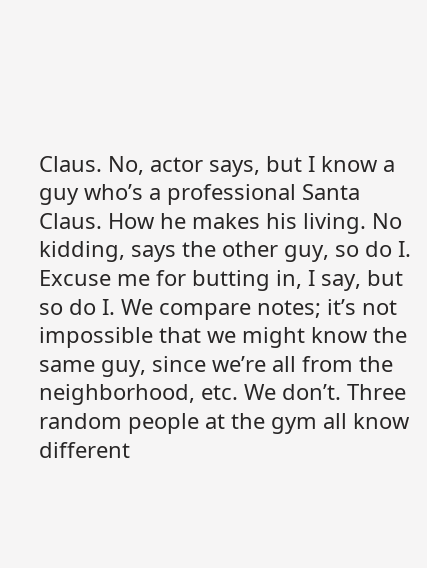Claus. No, actor says, but I know a guy who’s a professional Santa Claus. How he makes his living. No kidding, says the other guy, so do I. Excuse me for butting in, I say, but so do I. We compare notes; it’s not impossible that we might know the same guy, since we’re all from the neighborhood, etc. We don’t. Three random people at the gym all know different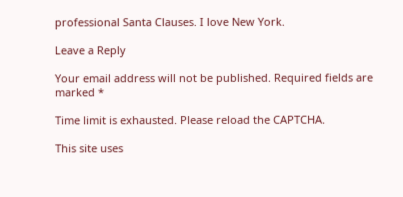professional Santa Clauses. I love New York.

Leave a Reply

Your email address will not be published. Required fields are marked *

Time limit is exhausted. Please reload the CAPTCHA.

This site uses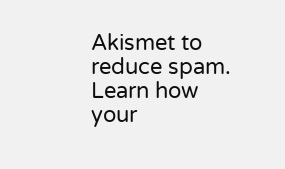Akismet to reduce spam. Learn how your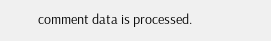comment data is processed.